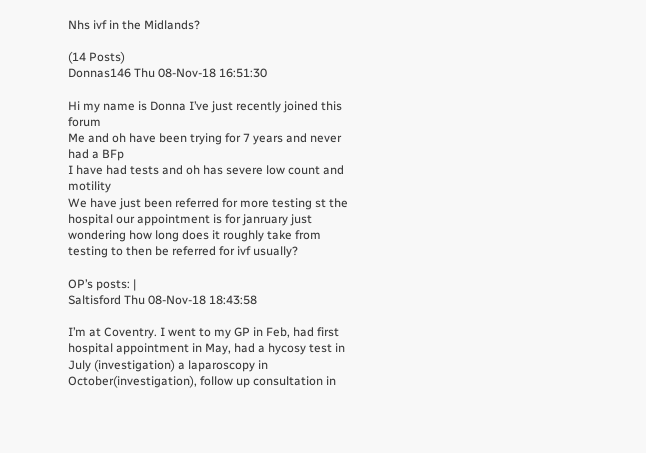Nhs ivf in the Midlands?

(14 Posts)
Donnas146 Thu 08-Nov-18 16:51:30

Hi my name is Donna I’ve just recently joined this forum
Me and oh have been trying for 7 years and never had a BFp
I have had tests and oh has severe low count and motility
We have just been referred for more testing st the hospital our appointment is for janruary just wondering how long does it roughly take from testing to then be referred for ivf usually?

OP’s posts: |
Saltisford Thu 08-Nov-18 18:43:58

I’m at Coventry. I went to my GP in Feb, had first hospital appointment in May, had a hycosy test in July (investigation) a laparoscopy in October(investigation), follow up consultation in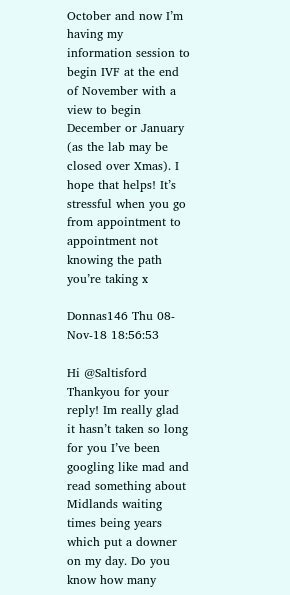October and now I’m having my information session to begin IVF at the end of November with a view to begin December or January (as the lab may be closed over Xmas). I hope that helps! It’s stressful when you go from appointment to appointment not knowing the path you’re taking x

Donnas146 Thu 08-Nov-18 18:56:53

Hi @Saltisford
Thankyou for your reply! Im really glad it hasn’t taken so long for you I’ve been googling like mad and read something about Midlands waiting times being years which put a downer on my day. Do you know how many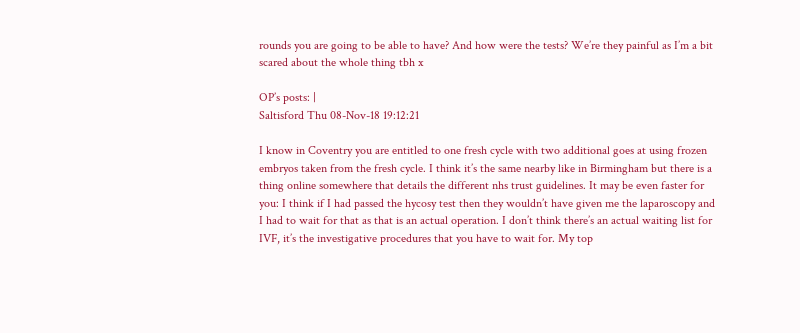rounds you are going to be able to have? And how were the tests? We’re they painful as I’m a bit scared about the whole thing tbh x

OP’s posts: |
Saltisford Thu 08-Nov-18 19:12:21

I know in Coventry you are entitled to one fresh cycle with two additional goes at using frozen embryos taken from the fresh cycle. I think it’s the same nearby like in Birmingham but there is a thing online somewhere that details the different nhs trust guidelines. It may be even faster for you: I think if I had passed the hycosy test then they wouldn’t have given me the laparoscopy and I had to wait for that as that is an actual operation. I don’t think there’s an actual waiting list for IVF, it’s the investigative procedures that you have to wait for. My top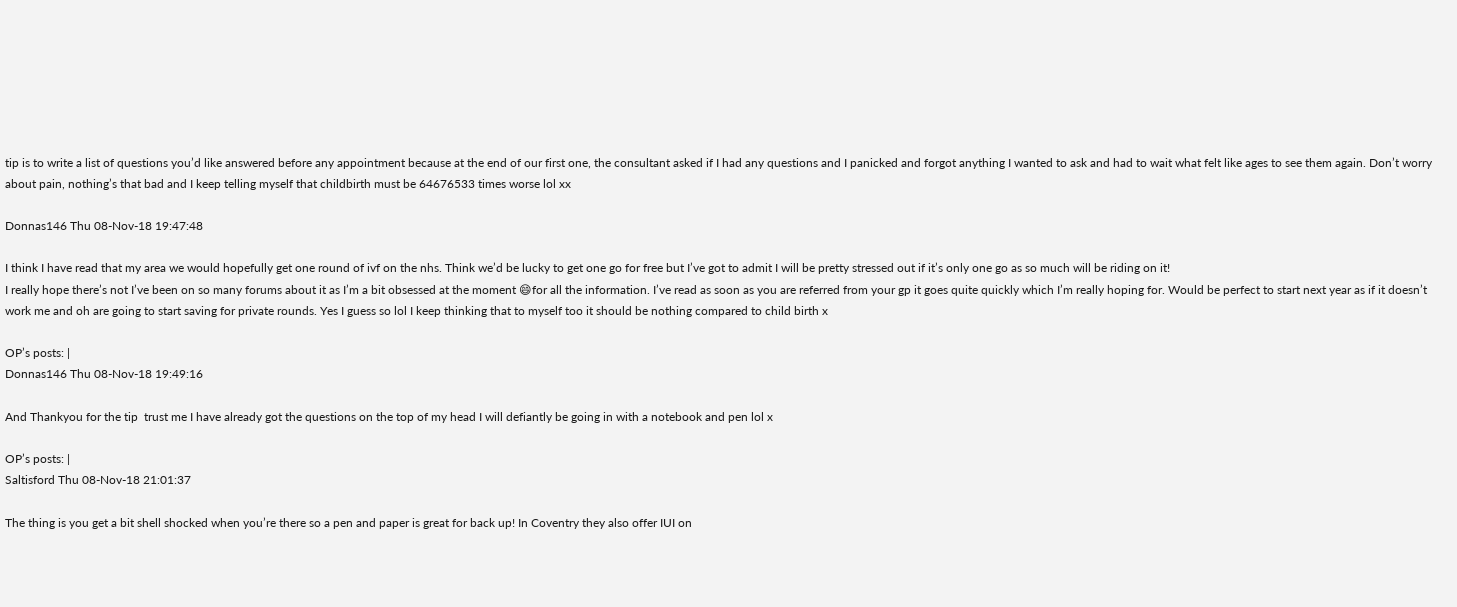tip is to write a list of questions you’d like answered before any appointment because at the end of our first one, the consultant asked if I had any questions and I panicked and forgot anything I wanted to ask and had to wait what felt like ages to see them again. Don’t worry about pain, nothing’s that bad and I keep telling myself that childbirth must be 64676533 times worse lol xx

Donnas146 Thu 08-Nov-18 19:47:48

I think I have read that my area we would hopefully get one round of ivf on the nhs. Think we’d be lucky to get one go for free but I’ve got to admit I will be pretty stressed out if it’s only one go as so much will be riding on it!
I really hope there’s not I’ve been on so many forums about it as I’m a bit obsessed at the moment 😄for all the information. I’ve read as soon as you are referred from your gp it goes quite quickly which I’m really hoping for. Would be perfect to start next year as if it doesn’t work me and oh are going to start saving for private rounds. Yes I guess so lol I keep thinking that to myself too it should be nothing compared to child birth x

OP’s posts: |
Donnas146 Thu 08-Nov-18 19:49:16

And Thankyou for the tip  trust me I have already got the questions on the top of my head I will defiantly be going in with a notebook and pen lol x

OP’s posts: |
Saltisford Thu 08-Nov-18 21:01:37

The thing is you get a bit shell shocked when you’re there so a pen and paper is great for back up! In Coventry they also offer IUI on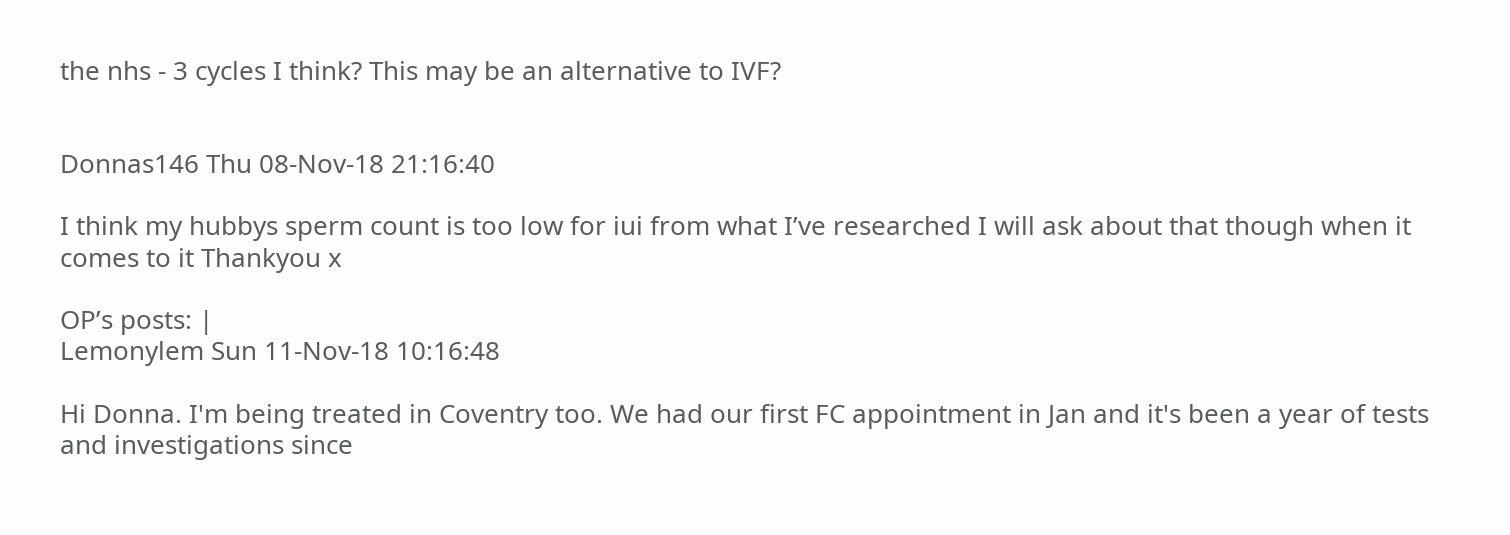the nhs - 3 cycles I think? This may be an alternative to IVF?


Donnas146 Thu 08-Nov-18 21:16:40

I think my hubbys sperm count is too low for iui from what I’ve researched I will ask about that though when it comes to it Thankyou x

OP’s posts: |
Lemonylem Sun 11-Nov-18 10:16:48

Hi Donna. I'm being treated in Coventry too. We had our first FC appointment in Jan and it's been a year of tests and investigations since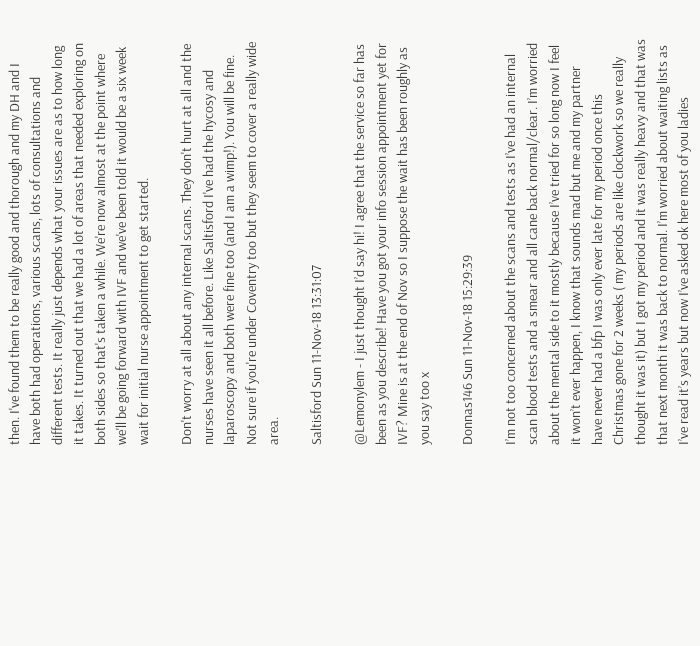then. I've found them to be really good and thorough and my DH and I have both had operations, various scans, lots of consultations and different tests. It really just depends what your issues are as to how long it takes. It turned out that we had a lot of areas that needed exploring on both sides so that's taken a while. We're now almost at the point where we'll be going forward with IVF and we've been told it would be a six week wait for initial nurse appointment to get started.

Don't worry at all about any internal scans. They don't hurt at all and the nurses have seen it all before. Like Saltisford I've had the hycosy and laparoscopy and both were fine too (and I am a wimp!). You will be fine. Not sure if you're under Coventry too but they seem to cover a really wide area.

Saltisford Sun 11-Nov-18 13:31:07

@Lemonylem - I just thought I’d say hi! I agree that the service so far has been as you describe! Have you got your info session appointment yet for IVF? Mine is at the end of Nov so I suppose the wait has been roughly as you say too x

Donnas146 Sun 11-Nov-18 15:29:39

I’m not too concerned about the scans and tests as I’ve had an internal scan blood tests and a smear and all cane back normal/clear. I’m worried about the mental side to it mostly because I’ve tried for so long now I feel it won’t ever happen, I know that sounds mad but me and my partner have never had a bfp I was only ever late for my period once this Christmas gone for 2 weeks ( my periods are like clockwork so we really thought it was it) but I got my period and it was really heavy and that was that next month it was back to normal. I’m worried about waiting lists as I’ve read it’s years but now I’ve asked ok here most of you ladies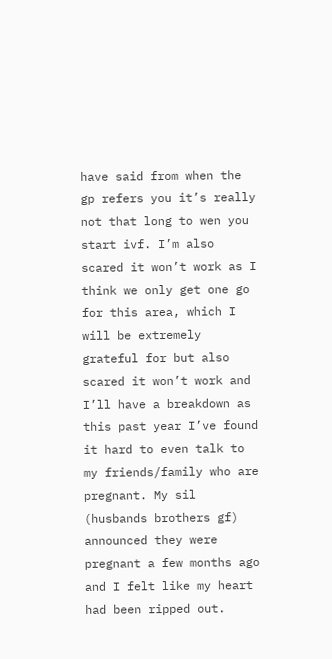have said from when the gp refers you it’s really not that long to wen you start ivf. I’m also scared it won’t work as I think we only get one go for this area, which I will be extremely grateful for but also scared it won’t work and I’ll have a breakdown as this past year I’ve found it hard to even talk to my friends/family who are pregnant. My sil (husbands brothers gf) announced they were pregnant a few months ago and I felt like my heart had been ripped out.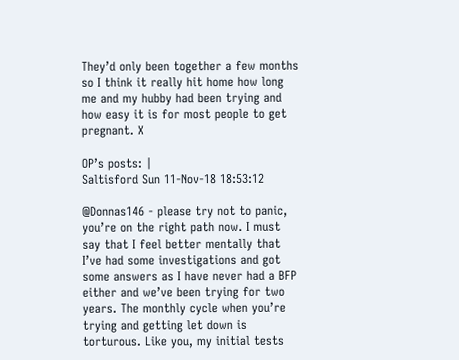They’d only been together a few months so I think it really hit home how long me and my hubby had been trying and how easy it is for most people to get pregnant. X

OP’s posts: |
Saltisford Sun 11-Nov-18 18:53:12

@Donnas146 - please try not to panic, you’re on the right path now. I must say that I feel better mentally that I’ve had some investigations and got some answers as I have never had a BFP either and we’ve been trying for two years. The monthly cycle when you’re trying and getting let down is torturous. Like you, my initial tests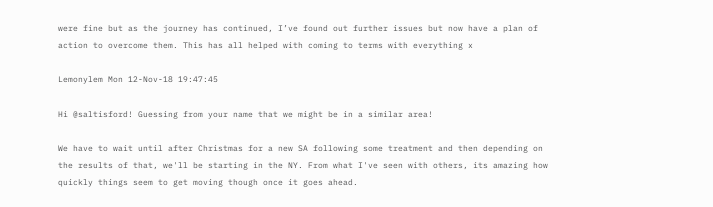were fine but as the journey has continued, I’ve found out further issues but now have a plan of action to overcome them. This has all helped with coming to terms with everything x

Lemonylem Mon 12-Nov-18 19:47:45

Hi @saltisford! Guessing from your name that we might be in a similar area!

We have to wait until after Christmas for a new SA following some treatment and then depending on the results of that, we'll be starting in the NY. From what I've seen with others, its amazing how quickly things seem to get moving though once it goes ahead.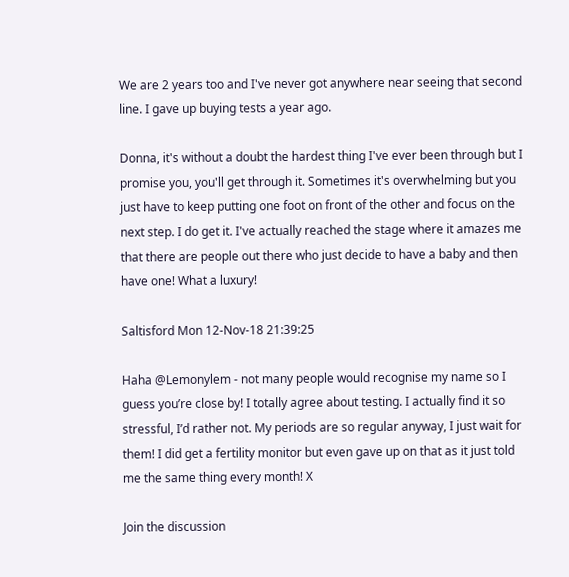We are 2 years too and I've never got anywhere near seeing that second line. I gave up buying tests a year ago.

Donna, it's without a doubt the hardest thing I've ever been through but I promise you, you'll get through it. Sometimes it's overwhelming but you just have to keep putting one foot on front of the other and focus on the next step. I do get it. I've actually reached the stage where it amazes me that there are people out there who just decide to have a baby and then have one! What a luxury!

Saltisford Mon 12-Nov-18 21:39:25

Haha @Lemonylem - not many people would recognise my name so I guess you’re close by! I totally agree about testing. I actually find it so stressful, I’d rather not. My periods are so regular anyway, I just wait for them! I did get a fertility monitor but even gave up on that as it just told me the same thing every month! X

Join the discussion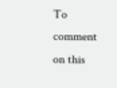To comment on this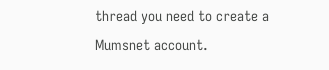thread you need to create a Mumsnet account.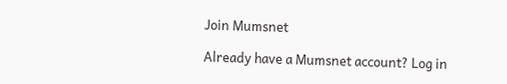Join Mumsnet

Already have a Mumsnet account? Log in